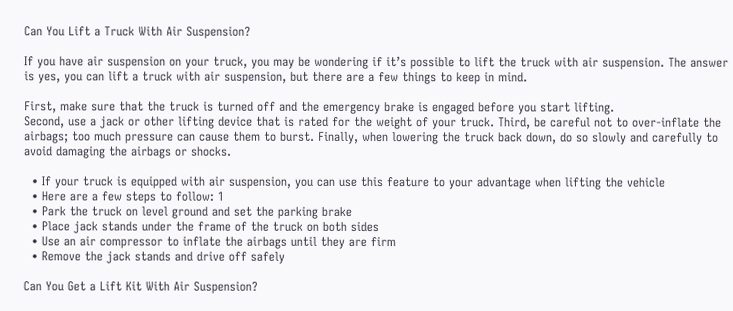Can You Lift a Truck With Air Suspension?

If you have air suspension on your truck, you may be wondering if it’s possible to lift the truck with air suspension. The answer is yes, you can lift a truck with air suspension, but there are a few things to keep in mind.

First, make sure that the truck is turned off and the emergency brake is engaged before you start lifting.
Second, use a jack or other lifting device that is rated for the weight of your truck. Third, be careful not to over-inflate the airbags; too much pressure can cause them to burst. Finally, when lowering the truck back down, do so slowly and carefully to avoid damaging the airbags or shocks.

  • If your truck is equipped with air suspension, you can use this feature to your advantage when lifting the vehicle
  • Here are a few steps to follow: 1
  • Park the truck on level ground and set the parking brake
  • Place jack stands under the frame of the truck on both sides
  • Use an air compressor to inflate the airbags until they are firm
  • Remove the jack stands and drive off safely

Can You Get a Lift Kit With Air Suspension?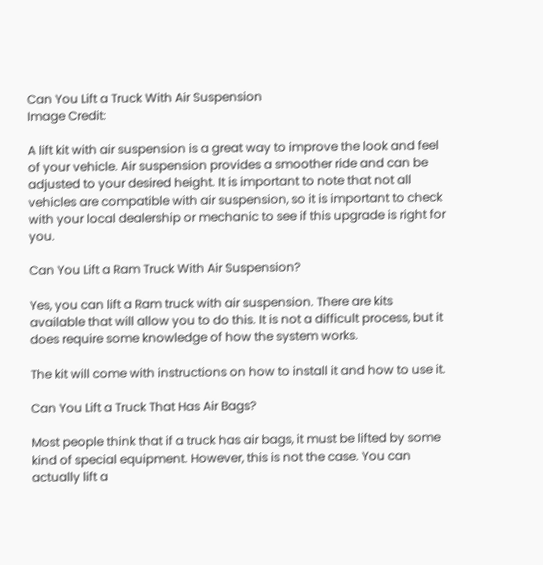Can You Lift a Truck With Air Suspension
Image Credit:

A lift kit with air suspension is a great way to improve the look and feel of your vehicle. Air suspension provides a smoother ride and can be adjusted to your desired height. It is important to note that not all vehicles are compatible with air suspension, so it is important to check with your local dealership or mechanic to see if this upgrade is right for you.

Can You Lift a Ram Truck With Air Suspension?

Yes, you can lift a Ram truck with air suspension. There are kits available that will allow you to do this. It is not a difficult process, but it does require some knowledge of how the system works.

The kit will come with instructions on how to install it and how to use it.

Can You Lift a Truck That Has Air Bags?

Most people think that if a truck has air bags, it must be lifted by some kind of special equipment. However, this is not the case. You can actually lift a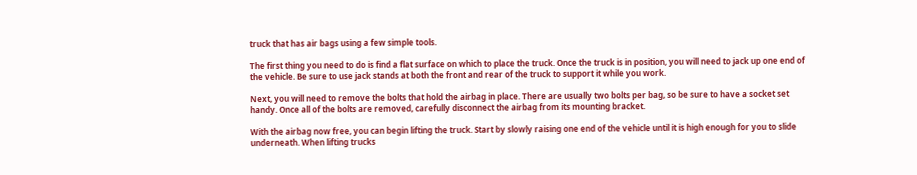truck that has air bags using a few simple tools.

The first thing you need to do is find a flat surface on which to place the truck. Once the truck is in position, you will need to jack up one end of the vehicle. Be sure to use jack stands at both the front and rear of the truck to support it while you work.

Next, you will need to remove the bolts that hold the airbag in place. There are usually two bolts per bag, so be sure to have a socket set handy. Once all of the bolts are removed, carefully disconnect the airbag from its mounting bracket.

With the airbag now free, you can begin lifting the truck. Start by slowly raising one end of the vehicle until it is high enough for you to slide underneath. When lifting trucks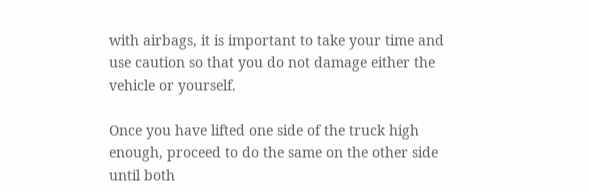with airbags, it is important to take your time and use caution so that you do not damage either the vehicle or yourself.

Once you have lifted one side of the truck high enough, proceed to do the same on the other side until both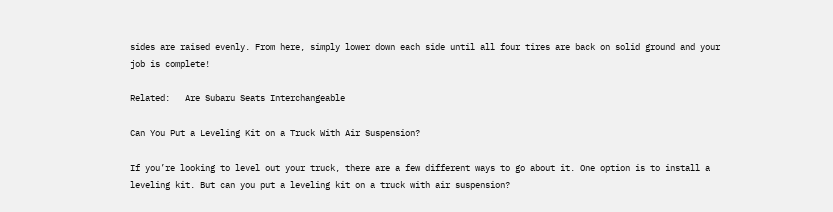sides are raised evenly. From here, simply lower down each side until all four tires are back on solid ground and your job is complete!

Related:   Are Subaru Seats Interchangeable

Can You Put a Leveling Kit on a Truck With Air Suspension?

If you’re looking to level out your truck, there are a few different ways to go about it. One option is to install a leveling kit. But can you put a leveling kit on a truck with air suspension?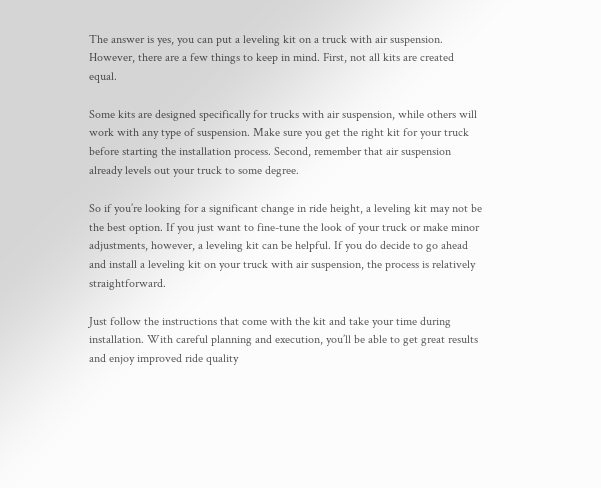The answer is yes, you can put a leveling kit on a truck with air suspension. However, there are a few things to keep in mind. First, not all kits are created equal.

Some kits are designed specifically for trucks with air suspension, while others will work with any type of suspension. Make sure you get the right kit for your truck before starting the installation process. Second, remember that air suspension already levels out your truck to some degree.

So if you’re looking for a significant change in ride height, a leveling kit may not be the best option. If you just want to fine-tune the look of your truck or make minor adjustments, however, a leveling kit can be helpful. If you do decide to go ahead and install a leveling kit on your truck with air suspension, the process is relatively straightforward.

Just follow the instructions that come with the kit and take your time during installation. With careful planning and execution, you’ll be able to get great results and enjoy improved ride quality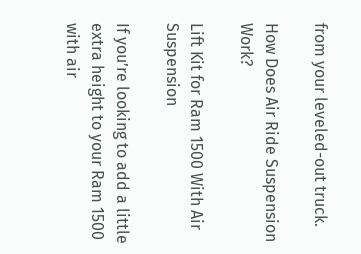from your leveled-out truck.

How Does Air Ride Suspension Work?

Lift Kit for Ram 1500 With Air Suspension

If you’re looking to add a little extra height to your Ram 1500 with air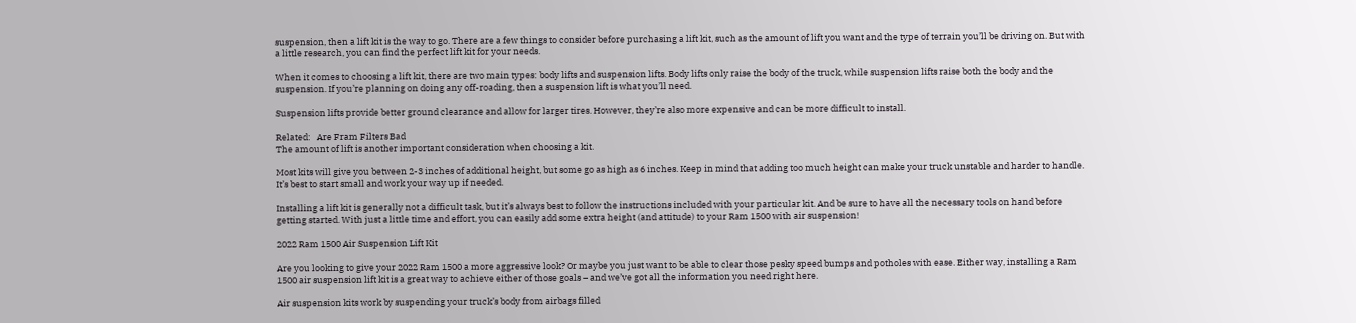suspension, then a lift kit is the way to go. There are a few things to consider before purchasing a lift kit, such as the amount of lift you want and the type of terrain you’ll be driving on. But with a little research, you can find the perfect lift kit for your needs.

When it comes to choosing a lift kit, there are two main types: body lifts and suspension lifts. Body lifts only raise the body of the truck, while suspension lifts raise both the body and the suspension. If you’re planning on doing any off-roading, then a suspension lift is what you’ll need.

Suspension lifts provide better ground clearance and allow for larger tires. However, they’re also more expensive and can be more difficult to install.

Related:   Are Fram Filters Bad
The amount of lift is another important consideration when choosing a kit.

Most kits will give you between 2-3 inches of additional height, but some go as high as 6 inches. Keep in mind that adding too much height can make your truck unstable and harder to handle. It’s best to start small and work your way up if needed.

Installing a lift kit is generally not a difficult task, but it’s always best to follow the instructions included with your particular kit. And be sure to have all the necessary tools on hand before getting started. With just a little time and effort, you can easily add some extra height (and attitude) to your Ram 1500 with air suspension!

2022 Ram 1500 Air Suspension Lift Kit

Are you looking to give your 2022 Ram 1500 a more aggressive look? Or maybe you just want to be able to clear those pesky speed bumps and potholes with ease. Either way, installing a Ram 1500 air suspension lift kit is a great way to achieve either of those goals – and we’ve got all the information you need right here.

Air suspension kits work by suspending your truck’s body from airbags filled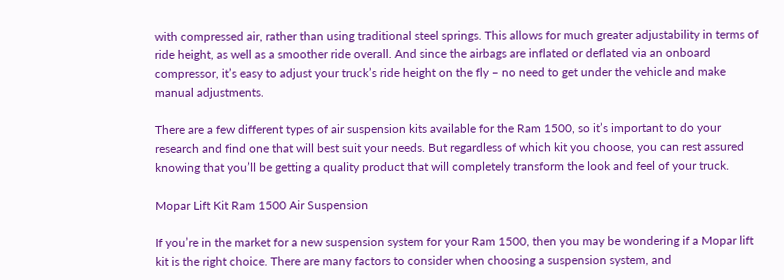with compressed air, rather than using traditional steel springs. This allows for much greater adjustability in terms of ride height, as well as a smoother ride overall. And since the airbags are inflated or deflated via an onboard compressor, it’s easy to adjust your truck’s ride height on the fly – no need to get under the vehicle and make manual adjustments.

There are a few different types of air suspension kits available for the Ram 1500, so it’s important to do your research and find one that will best suit your needs. But regardless of which kit you choose, you can rest assured knowing that you’ll be getting a quality product that will completely transform the look and feel of your truck.

Mopar Lift Kit Ram 1500 Air Suspension

If you’re in the market for a new suspension system for your Ram 1500, then you may be wondering if a Mopar lift kit is the right choice. There are many factors to consider when choosing a suspension system, and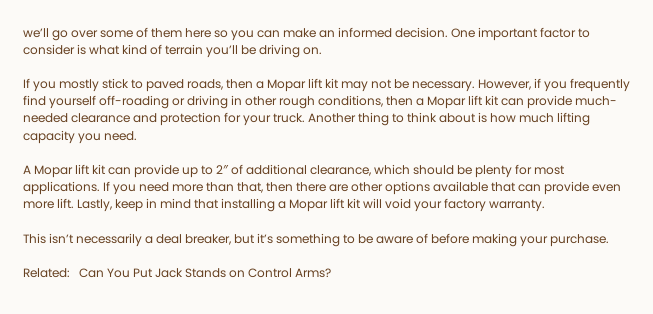we’ll go over some of them here so you can make an informed decision. One important factor to consider is what kind of terrain you’ll be driving on.

If you mostly stick to paved roads, then a Mopar lift kit may not be necessary. However, if you frequently find yourself off-roading or driving in other rough conditions, then a Mopar lift kit can provide much-needed clearance and protection for your truck. Another thing to think about is how much lifting capacity you need.

A Mopar lift kit can provide up to 2″ of additional clearance, which should be plenty for most applications. If you need more than that, then there are other options available that can provide even more lift. Lastly, keep in mind that installing a Mopar lift kit will void your factory warranty.

This isn’t necessarily a deal breaker, but it’s something to be aware of before making your purchase.

Related:   Can You Put Jack Stands on Control Arms?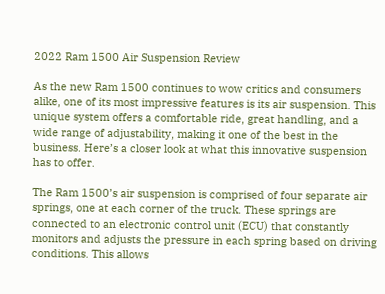2022 Ram 1500 Air Suspension Review

As the new Ram 1500 continues to wow critics and consumers alike, one of its most impressive features is its air suspension. This unique system offers a comfortable ride, great handling, and a wide range of adjustability, making it one of the best in the business. Here’s a closer look at what this innovative suspension has to offer.

The Ram 1500’s air suspension is comprised of four separate air springs, one at each corner of the truck. These springs are connected to an electronic control unit (ECU) that constantly monitors and adjusts the pressure in each spring based on driving conditions. This allows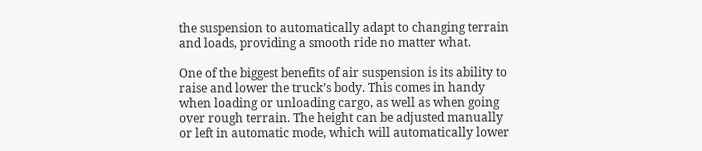the suspension to automatically adapt to changing terrain and loads, providing a smooth ride no matter what.

One of the biggest benefits of air suspension is its ability to raise and lower the truck’s body. This comes in handy when loading or unloading cargo, as well as when going over rough terrain. The height can be adjusted manually or left in automatic mode, which will automatically lower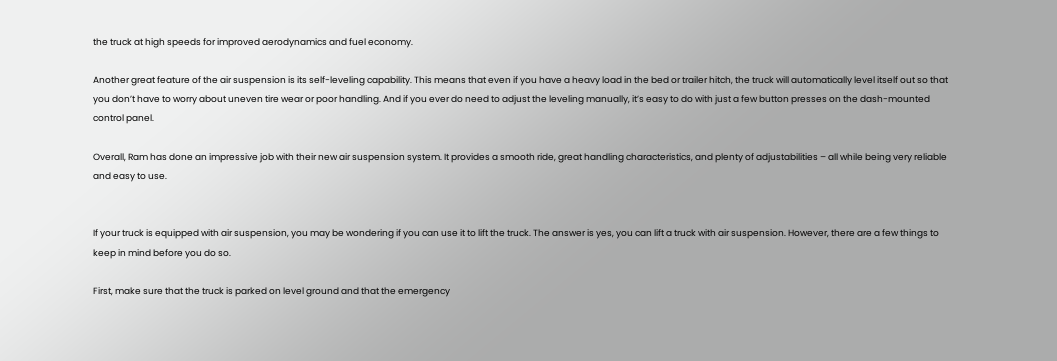the truck at high speeds for improved aerodynamics and fuel economy.

Another great feature of the air suspension is its self-leveling capability. This means that even if you have a heavy load in the bed or trailer hitch, the truck will automatically level itself out so that you don’t have to worry about uneven tire wear or poor handling. And if you ever do need to adjust the leveling manually, it’s easy to do with just a few button presses on the dash-mounted control panel.

Overall, Ram has done an impressive job with their new air suspension system. It provides a smooth ride, great handling characteristics, and plenty of adjustabilities – all while being very reliable and easy to use.


If your truck is equipped with air suspension, you may be wondering if you can use it to lift the truck. The answer is yes, you can lift a truck with air suspension. However, there are a few things to keep in mind before you do so.

First, make sure that the truck is parked on level ground and that the emergency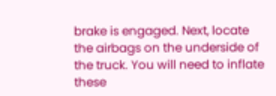brake is engaged. Next, locate the airbags on the underside of the truck. You will need to inflate these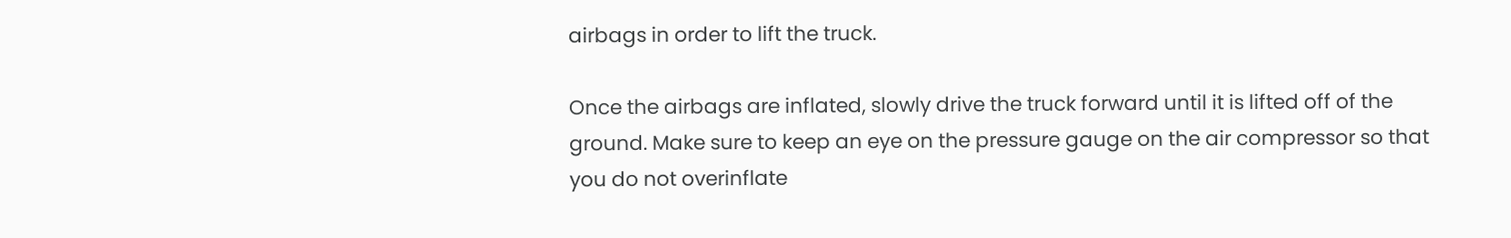airbags in order to lift the truck.

Once the airbags are inflated, slowly drive the truck forward until it is lifted off of the ground. Make sure to keep an eye on the pressure gauge on the air compressor so that you do not overinflate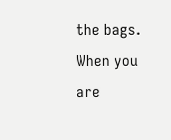the bags. When you are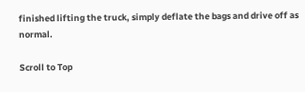finished lifting the truck, simply deflate the bags and drive off as normal.

Scroll to Top